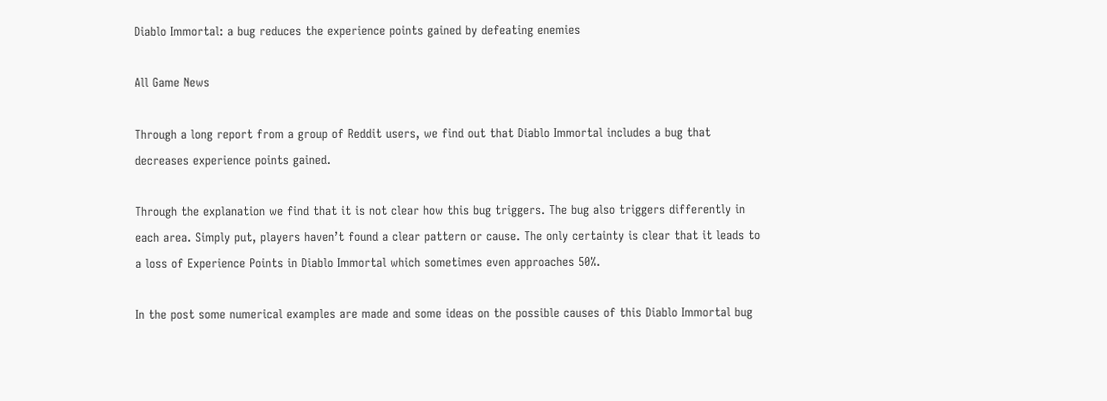Diablo Immortal: a bug reduces the experience points gained by defeating enemies

All Game News

Through a long report from a group of Reddit users, we find out that Diablo Immortal includes a bug that decreases experience points gained.

Through the explanation we find that it is not clear how this bug triggers. The bug also triggers differently in each area. Simply put, players haven’t found a clear pattern or cause. The only certainty is clear that it leads to a loss of Experience Points in Diablo Immortal which sometimes even approaches 50%.

In the post some numerical examples are made and some ideas on the possible causes of this Diablo Immortal bug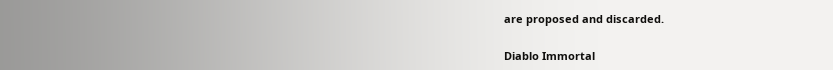are proposed and discarded.

Diablo Immortal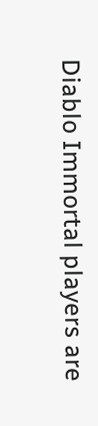Diablo Immortal players are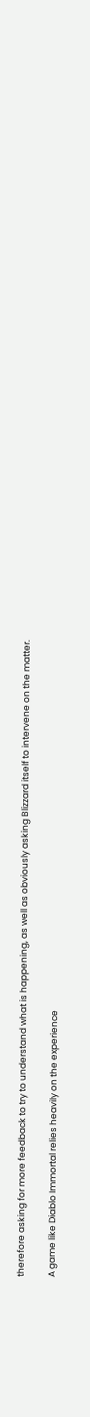therefore asking for more feedback to try to understand what is happening, as well as obviously asking Blizzard itself to intervene on the matter.

A game like Diablo Immortal relies heavily on the experience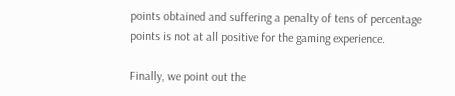points obtained and suffering a penalty of tens of percentage points is not at all positive for the gaming experience.

Finally, we point out the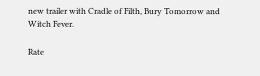new trailer with Cradle of Filth, Bury Tomorrow and Witch Fever.

Rate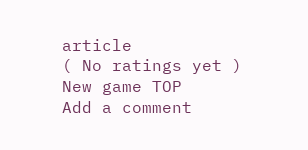article
( No ratings yet )
New game TOP
Add a comment